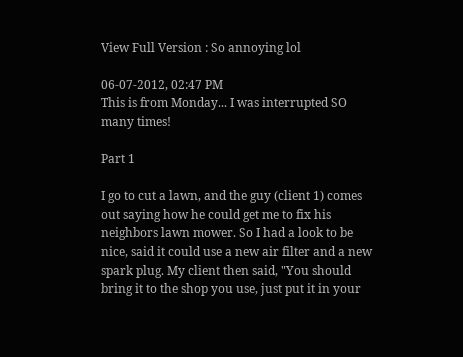View Full Version : So annoying lol

06-07-2012, 02:47 PM
This is from Monday... I was interrupted SO many times!

Part 1

I go to cut a lawn, and the guy (client 1) comes out saying how he could get me to fix his neighbors lawn mower. So I had a look to be nice, said it could use a new air filter and a new spark plug. My client then said, "You should bring it to the shop you use, just put it in your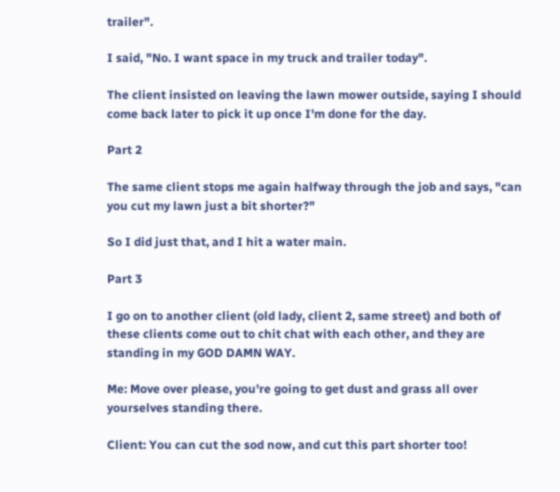trailer".

I said, "No. I want space in my truck and trailer today".

The client insisted on leaving the lawn mower outside, saying I should come back later to pick it up once I'm done for the day.

Part 2

The same client stops me again halfway through the job and says, "can you cut my lawn just a bit shorter?"

So I did just that, and I hit a water main.

Part 3

I go on to another client (old lady, client 2, same street) and both of these clients come out to chit chat with each other, and they are standing in my GOD DAMN WAY.

Me: Move over please, you're going to get dust and grass all over yourselves standing there.

Client: You can cut the sod now, and cut this part shorter too!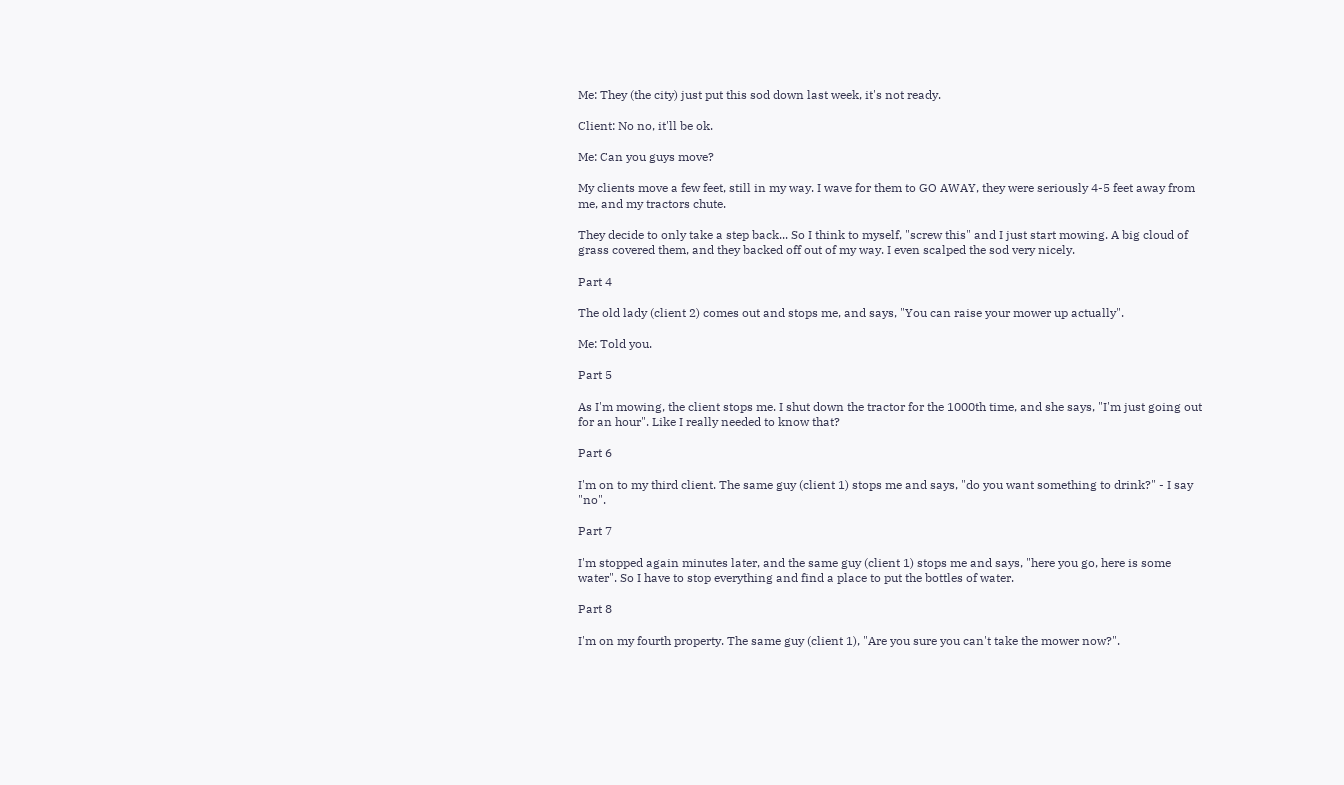Me: They (the city) just put this sod down last week, it's not ready.

Client: No no, it'll be ok.

Me: Can you guys move?

My clients move a few feet, still in my way. I wave for them to GO AWAY, they were seriously 4-5 feet away from me, and my tractors chute.

They decide to only take a step back... So I think to myself, "screw this" and I just start mowing. A big cloud of grass covered them, and they backed off out of my way. I even scalped the sod very nicely.

Part 4

The old lady (client 2) comes out and stops me, and says, "You can raise your mower up actually".

Me: Told you.

Part 5

As I'm mowing, the client stops me. I shut down the tractor for the 1000th time, and she says, "I'm just going out for an hour". Like I really needed to know that?

Part 6

I'm on to my third client. The same guy (client 1) stops me and says, "do you want something to drink?" - I say "no".

Part 7

I'm stopped again minutes later, and the same guy (client 1) stops me and says, "here you go, here is some water". So I have to stop everything and find a place to put the bottles of water.

Part 8

I'm on my fourth property. The same guy (client 1), "Are you sure you can't take the mower now?".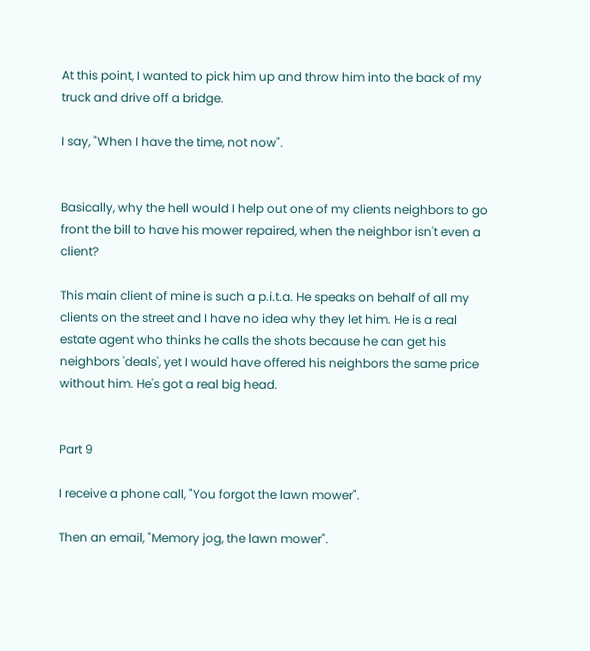At this point, I wanted to pick him up and throw him into the back of my truck and drive off a bridge.

I say, "When I have the time, not now".


Basically, why the hell would I help out one of my clients neighbors to go front the bill to have his mower repaired, when the neighbor isn't even a client?

This main client of mine is such a p.i.t.a. He speaks on behalf of all my clients on the street and I have no idea why they let him. He is a real estate agent who thinks he calls the shots because he can get his neighbors 'deals', yet I would have offered his neighbors the same price without him. He's got a real big head.


Part 9

I receive a phone call, "You forgot the lawn mower".

Then an email, "Memory jog, the lawn mower".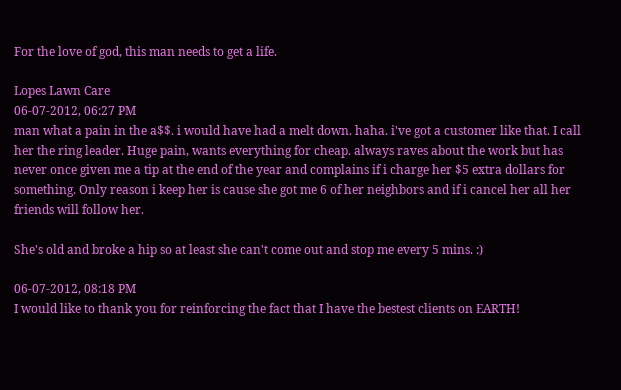For the love of god, this man needs to get a life.

Lopes Lawn Care
06-07-2012, 06:27 PM
man what a pain in the a$$. i would have had a melt down. haha. i've got a customer like that. I call her the ring leader. Huge pain, wants everything for cheap. always raves about the work but has never once given me a tip at the end of the year and complains if i charge her $5 extra dollars for something. Only reason i keep her is cause she got me 6 of her neighbors and if i cancel her all her friends will follow her.

She's old and broke a hip so at least she can't come out and stop me every 5 mins. :)

06-07-2012, 08:18 PM
I would like to thank you for reinforcing the fact that I have the bestest clients on EARTH!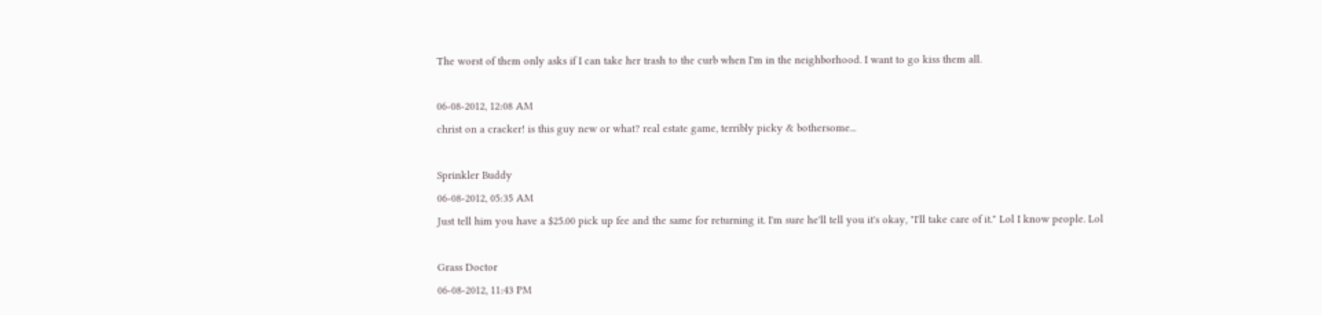The worst of them only asks if I can take her trash to the curb when I'm in the neighborhood. I want to go kiss them all.

06-08-2012, 12:08 AM
christ on a cracker! is this guy new or what? real estate game, terribly picky & bothersome...

Sprinkler Buddy
06-08-2012, 05:35 AM
Just tell him you have a $25.00 pick up fee and the same for returning it. I'm sure he'll tell you it's okay, "I'll take care of it." Lol I know people. Lol

Grass Doctor
06-08-2012, 11:43 PM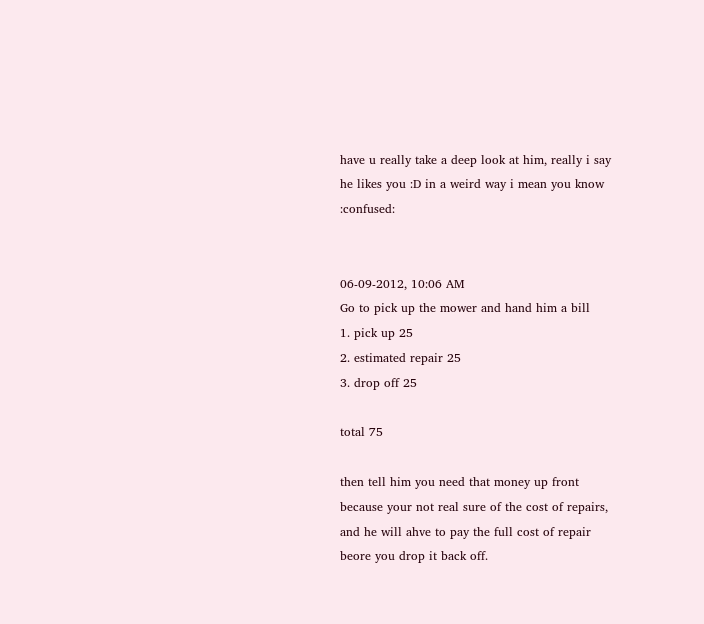have u really take a deep look at him, really i say he likes you :D in a weird way i mean you know :confused:


06-09-2012, 10:06 AM
Go to pick up the mower and hand him a bill
1. pick up 25
2. estimated repair 25
3. drop off 25

total 75

then tell him you need that money up front because your not real sure of the cost of repairs, and he will ahve to pay the full cost of repair beore you drop it back off.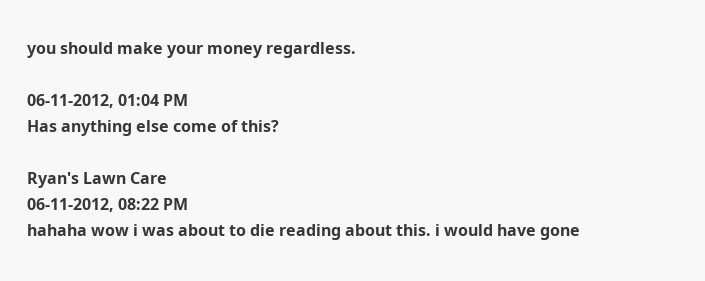you should make your money regardless.

06-11-2012, 01:04 PM
Has anything else come of this?

Ryan's Lawn Care
06-11-2012, 08:22 PM
hahaha wow i was about to die reading about this. i would have gone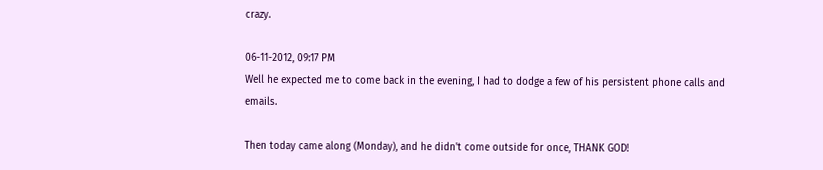crazy.

06-11-2012, 09:17 PM
Well he expected me to come back in the evening, I had to dodge a few of his persistent phone calls and emails.

Then today came along (Monday), and he didn't come outside for once, THANK GOD!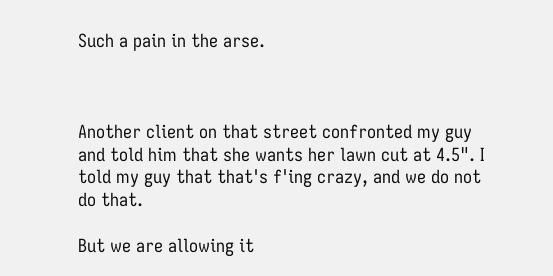Such a pain in the arse.



Another client on that street confronted my guy and told him that she wants her lawn cut at 4.5". I told my guy that that's f'ing crazy, and we do not do that.

But we are allowing it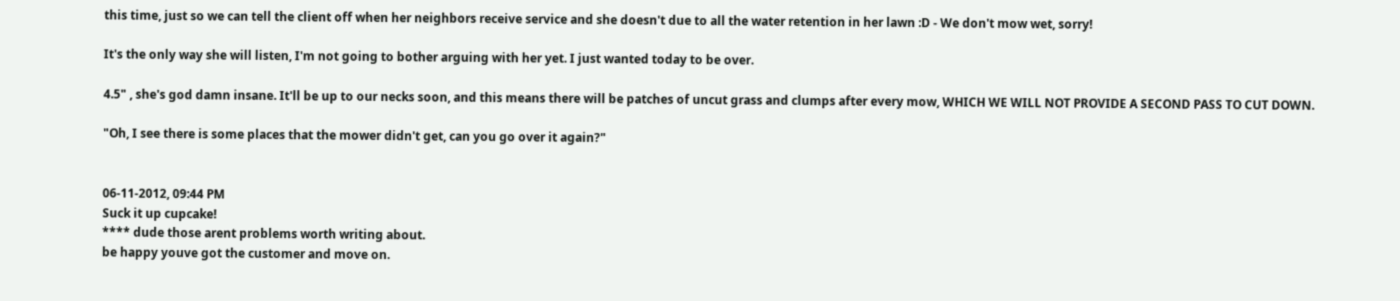this time, just so we can tell the client off when her neighbors receive service and she doesn't due to all the water retention in her lawn :D - We don't mow wet, sorry!

It's the only way she will listen, I'm not going to bother arguing with her yet. I just wanted today to be over.

4.5" , she's god damn insane. It'll be up to our necks soon, and this means there will be patches of uncut grass and clumps after every mow, WHICH WE WILL NOT PROVIDE A SECOND PASS TO CUT DOWN.

"Oh, I see there is some places that the mower didn't get, can you go over it again?"


06-11-2012, 09:44 PM
Suck it up cupcake!
**** dude those arent problems worth writing about.
be happy youve got the customer and move on.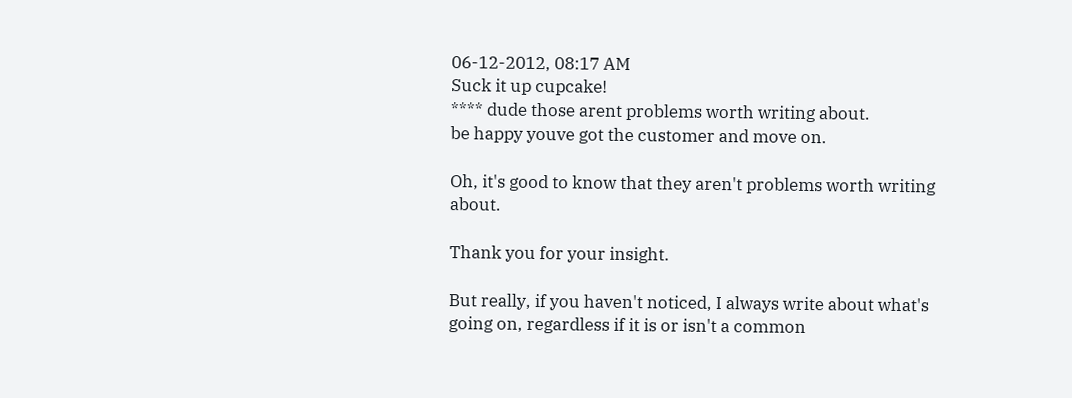06-12-2012, 08:17 AM
Suck it up cupcake!
**** dude those arent problems worth writing about.
be happy youve got the customer and move on.

Oh, it's good to know that they aren't problems worth writing about.

Thank you for your insight.

But really, if you haven't noticed, I always write about what's going on, regardless if it is or isn't a common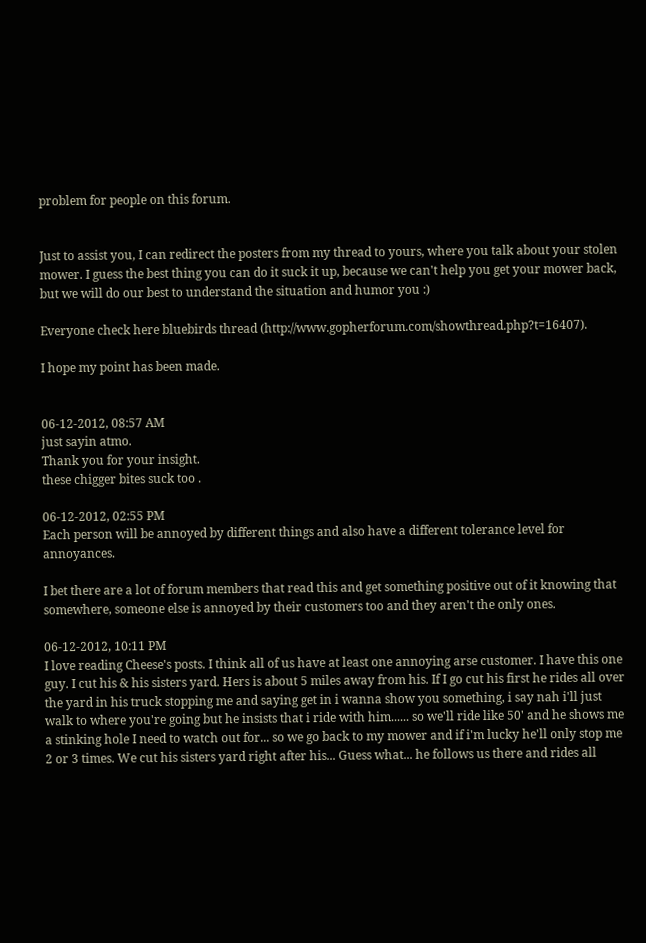problem for people on this forum.


Just to assist you, I can redirect the posters from my thread to yours, where you talk about your stolen mower. I guess the best thing you can do it suck it up, because we can't help you get your mower back, but we will do our best to understand the situation and humor you :)

Everyone check here bluebirds thread (http://www.gopherforum.com/showthread.php?t=16407).

I hope my point has been made.


06-12-2012, 08:57 AM
just sayin atmo.
Thank you for your insight.
these chigger bites suck too .

06-12-2012, 02:55 PM
Each person will be annoyed by different things and also have a different tolerance level for annoyances.

I bet there are a lot of forum members that read this and get something positive out of it knowing that somewhere, someone else is annoyed by their customers too and they aren't the only ones.

06-12-2012, 10:11 PM
I love reading Cheese's posts. I think all of us have at least one annoying arse customer. I have this one guy. I cut his & his sisters yard. Hers is about 5 miles away from his. If I go cut his first he rides all over the yard in his truck stopping me and saying get in i wanna show you something, i say nah i'll just walk to where you're going but he insists that i ride with him...... so we'll ride like 50' and he shows me a stinking hole I need to watch out for... so we go back to my mower and if i'm lucky he'll only stop me 2 or 3 times. We cut his sisters yard right after his... Guess what... he follows us there and rides all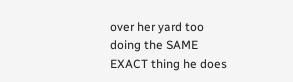over her yard too doing the SAME EXACT thing he does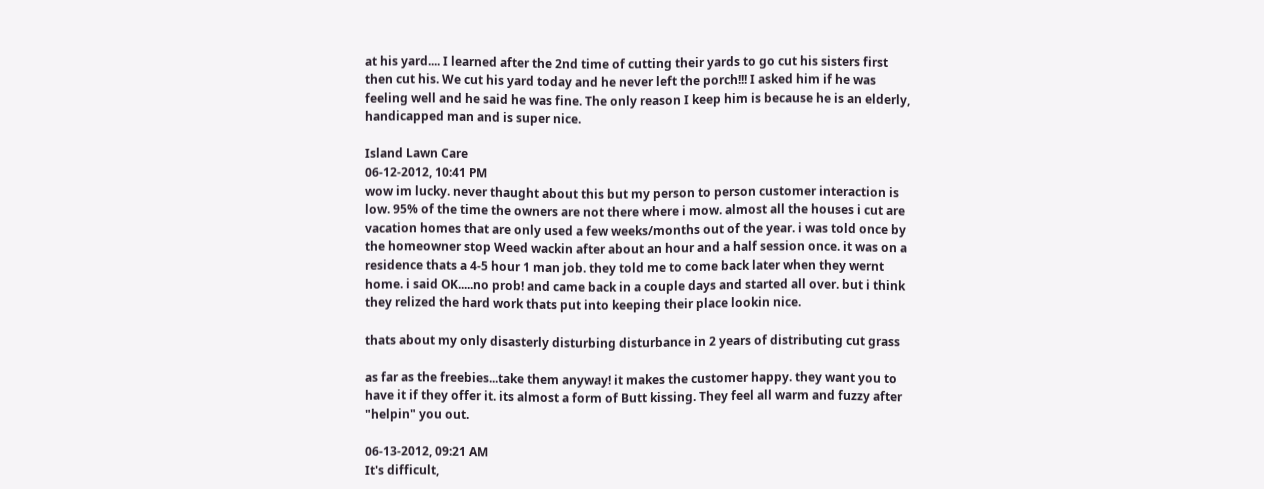at his yard.... I learned after the 2nd time of cutting their yards to go cut his sisters first then cut his. We cut his yard today and he never left the porch!!! I asked him if he was feeling well and he said he was fine. The only reason I keep him is because he is an elderly, handicapped man and is super nice.

Island Lawn Care
06-12-2012, 10:41 PM
wow im lucky. never thaught about this but my person to person customer interaction is low. 95% of the time the owners are not there where i mow. almost all the houses i cut are vacation homes that are only used a few weeks/months out of the year. i was told once by the homeowner stop Weed wackin after about an hour and a half session once. it was on a residence thats a 4-5 hour 1 man job. they told me to come back later when they wernt home. i said OK.....no prob! and came back in a couple days and started all over. but i think they relized the hard work thats put into keeping their place lookin nice.

thats about my only disasterly disturbing disturbance in 2 years of distributing cut grass

as far as the freebies...take them anyway! it makes the customer happy. they want you to have it if they offer it. its almost a form of Butt kissing. They feel all warm and fuzzy after "helpin" you out.

06-13-2012, 09:21 AM
It's difficult,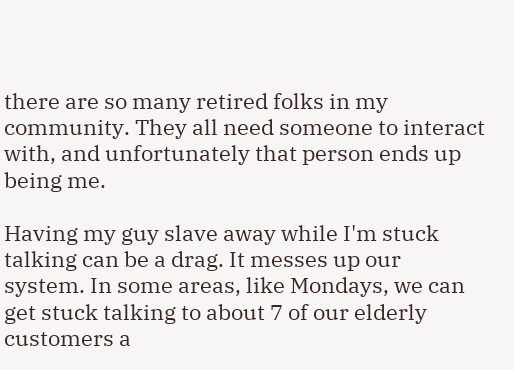there are so many retired folks in my community. They all need someone to interact with, and unfortunately that person ends up being me.

Having my guy slave away while I'm stuck talking can be a drag. It messes up our system. In some areas, like Mondays, we can get stuck talking to about 7 of our elderly customers a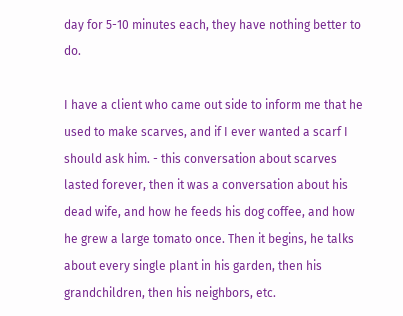day for 5-10 minutes each, they have nothing better to do.

I have a client who came out side to inform me that he used to make scarves, and if I ever wanted a scarf I should ask him. - this conversation about scarves lasted forever, then it was a conversation about his dead wife, and how he feeds his dog coffee, and how he grew a large tomato once. Then it begins, he talks about every single plant in his garden, then his grandchildren, then his neighbors, etc.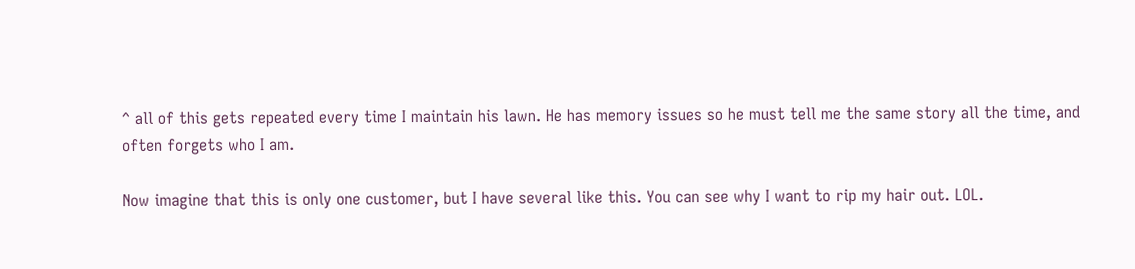^ all of this gets repeated every time I maintain his lawn. He has memory issues so he must tell me the same story all the time, and often forgets who I am.

Now imagine that this is only one customer, but I have several like this. You can see why I want to rip my hair out. LOL.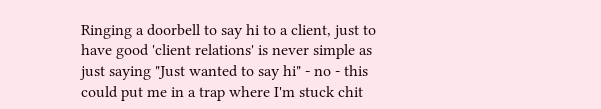Ringing a doorbell to say hi to a client, just to have good 'client relations' is never simple as just saying "Just wanted to say hi" - no - this could put me in a trap where I'm stuck chit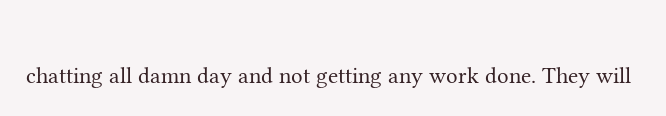chatting all damn day and not getting any work done. They will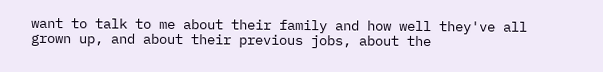want to talk to me about their family and how well they've all grown up, and about their previous jobs, about the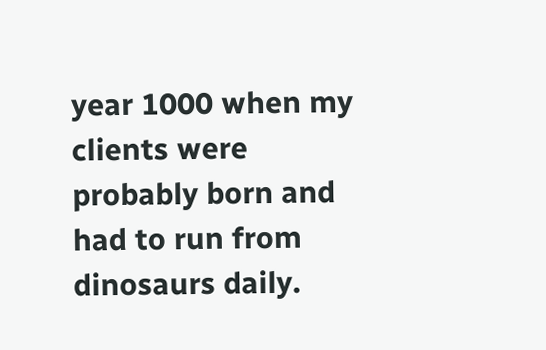year 1000 when my clients were probably born and had to run from dinosaurs daily.